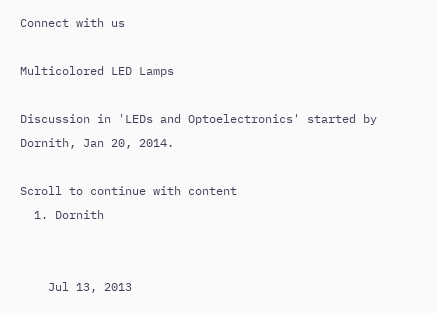Connect with us

Multicolored LED Lamps

Discussion in 'LEDs and Optoelectronics' started by Dornith, Jan 20, 2014.

Scroll to continue with content
  1. Dornith


    Jul 13, 2013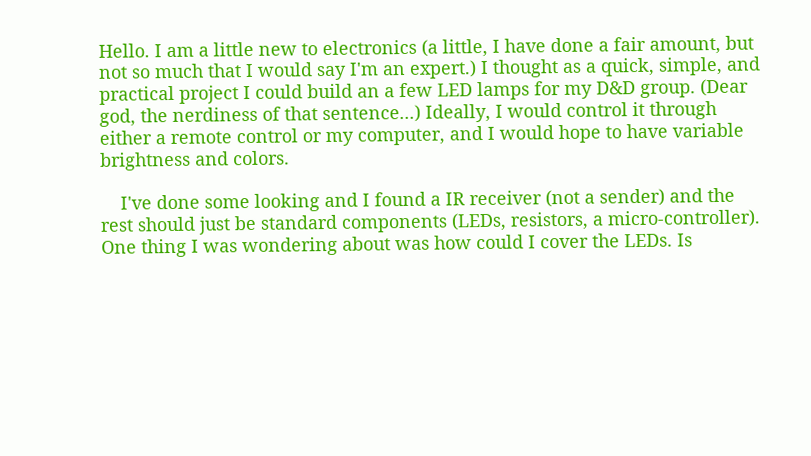Hello. I am a little new to electronics (a little, I have done a fair amount, but not so much that I would say I'm an expert.) I thought as a quick, simple, and practical project I could build an a few LED lamps for my D&D group. (Dear god, the nerdiness of that sentence...) Ideally, I would control it through either a remote control or my computer, and I would hope to have variable brightness and colors.

    I've done some looking and I found a IR receiver (not a sender) and the rest should just be standard components (LEDs, resistors, a micro-controller). One thing I was wondering about was how could I cover the LEDs. Is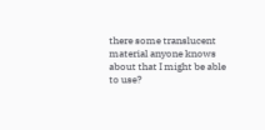there some translucent material anyone knows about that I might be able to use?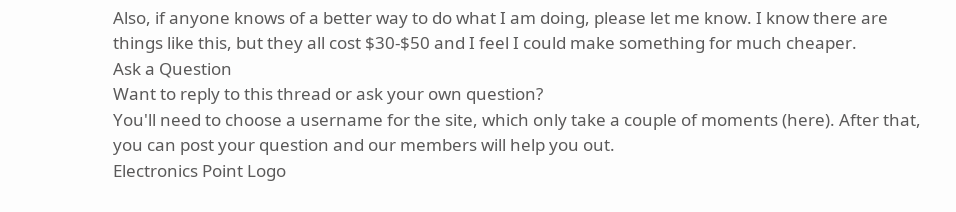Also, if anyone knows of a better way to do what I am doing, please let me know. I know there are things like this, but they all cost $30-$50 and I feel I could make something for much cheaper.
Ask a Question
Want to reply to this thread or ask your own question?
You'll need to choose a username for the site, which only take a couple of moments (here). After that, you can post your question and our members will help you out.
Electronics Point Logo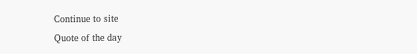Continue to site
Quote of the day